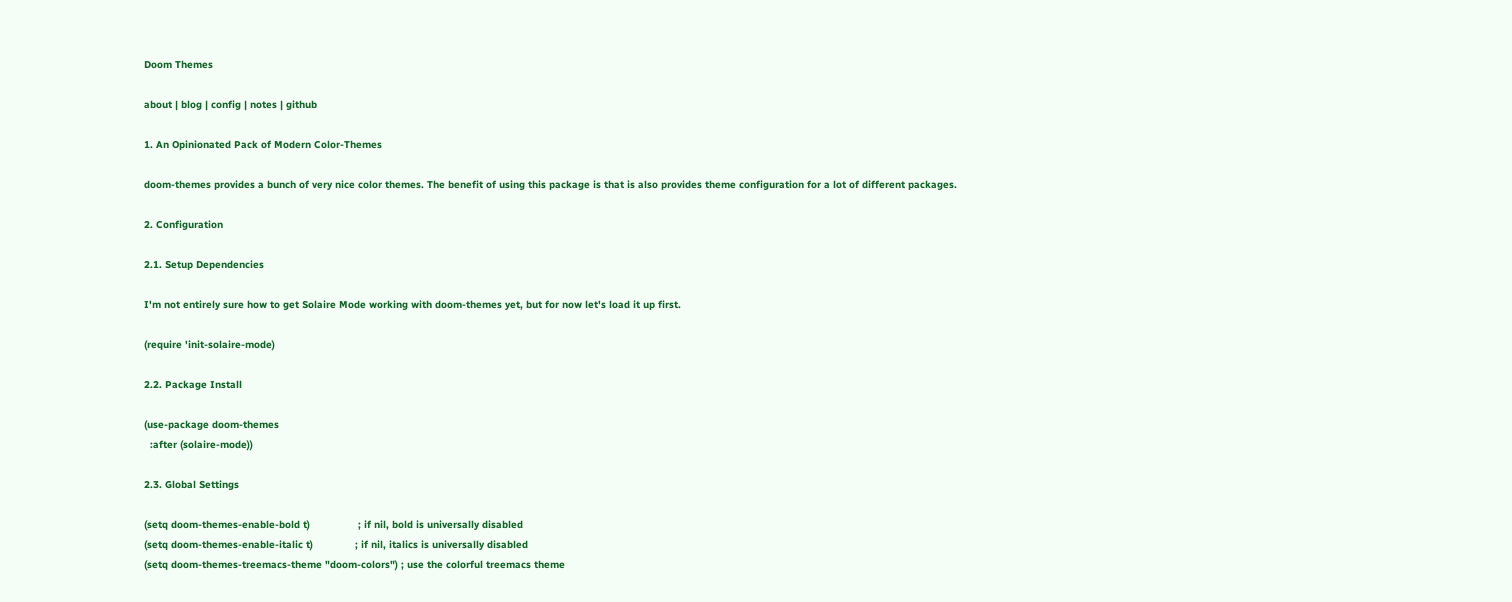Doom Themes

about | blog | config | notes | github

1. An Opinionated Pack of Modern Color-Themes

doom-themes provides a bunch of very nice color themes. The benefit of using this package is that is also provides theme configuration for a lot of different packages.

2. Configuration

2.1. Setup Dependencies

I'm not entirely sure how to get Solaire Mode working with doom-themes yet, but for now let's load it up first.

(require 'init-solaire-mode)

2.2. Package Install

(use-package doom-themes
  :after (solaire-mode))

2.3. Global Settings

(setq doom-themes-enable-bold t)                ; if nil, bold is universally disabled
(setq doom-themes-enable-italic t)              ; if nil, italics is universally disabled
(setq doom-themes-treemacs-theme "doom-colors") ; use the colorful treemacs theme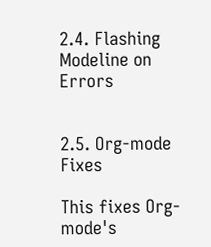2.4. Flashing Modeline on Errors


2.5. Org-mode Fixes

This fixes Org-mode's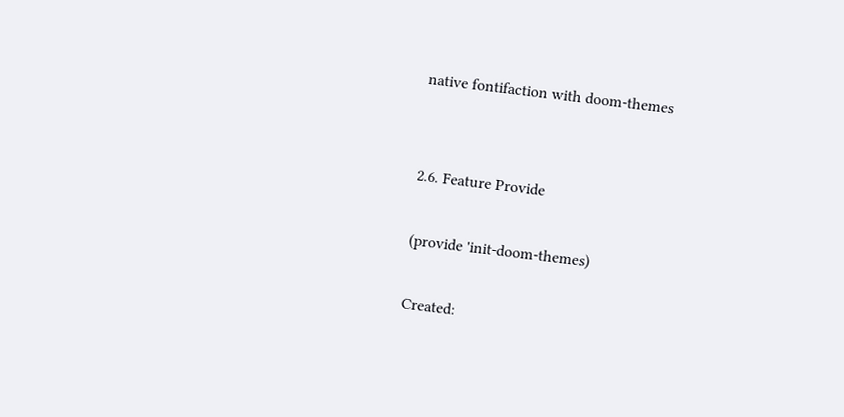native fontifaction with doom-themes


2.6. Feature Provide

(provide 'init-doom-themes)

Created: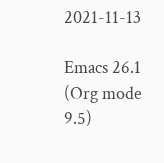2021-11-13

Emacs 26.1 (Org mode 9.5)